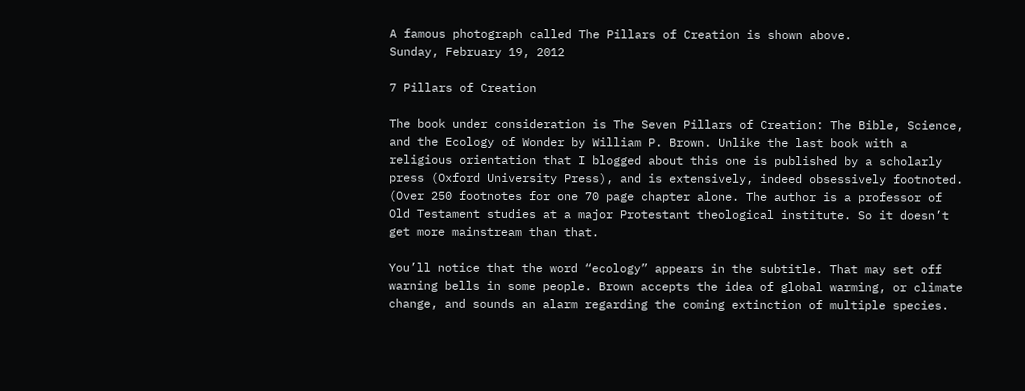A famous photograph called The Pillars of Creation is shown above.
Sunday, February 19, 2012

7 Pillars of Creation

The book under consideration is The Seven Pillars of Creation: The Bible, Science, and the Ecology of Wonder by William P. Brown. Unlike the last book with a religious orientation that I blogged about this one is published by a scholarly press (Oxford University Press), and is extensively, indeed obsessively footnoted. (Over 250 footnotes for one 70 page chapter alone. The author is a professor of Old Testament studies at a major Protestant theological institute. So it doesn’t get more mainstream than that.

You’ll notice that the word “ecology” appears in the subtitle. That may set off warning bells in some people. Brown accepts the idea of global warming, or climate change, and sounds an alarm regarding the coming extinction of multiple species.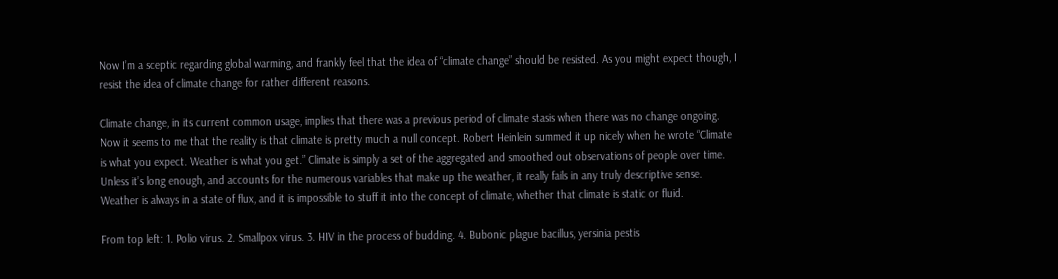Now I’m a sceptic regarding global warming, and frankly feel that the idea of “climate change” should be resisted. As you might expect though, I resist the idea of climate change for rather different reasons.

Climate change, in its current common usage, implies that there was a previous period of climate stasis when there was no change ongoing. Now it seems to me that the reality is that climate is pretty much a null concept. Robert Heinlein summed it up nicely when he wrote “Climate is what you expect. Weather is what you get.” Climate is simply a set of the aggregated and smoothed out observations of people over time. Unless it’s long enough, and accounts for the numerous variables that make up the weather, it really fails in any truly descriptive sense. Weather is always in a state of flux, and it is impossible to stuff it into the concept of climate, whether that climate is static or fluid.

From top left: 1. Polio virus. 2. Smallpox virus. 3. HIV in the process of budding. 4. Bubonic plague bacillus, yersinia pestis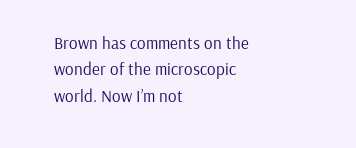Brown has comments on the wonder of the microscopic world. Now I’m not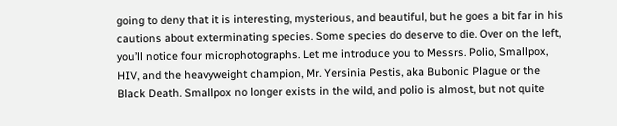going to deny that it is interesting, mysterious, and beautiful, but he goes a bit far in his cautions about exterminating species. Some species do deserve to die. Over on the left, you’ll notice four microphotographs. Let me introduce you to Messrs. Polio, Smallpox, HIV, and the heavyweight champion, Mr. Yersinia Pestis, aka Bubonic Plague or the Black Death. Smallpox no longer exists in the wild, and polio is almost, but not quite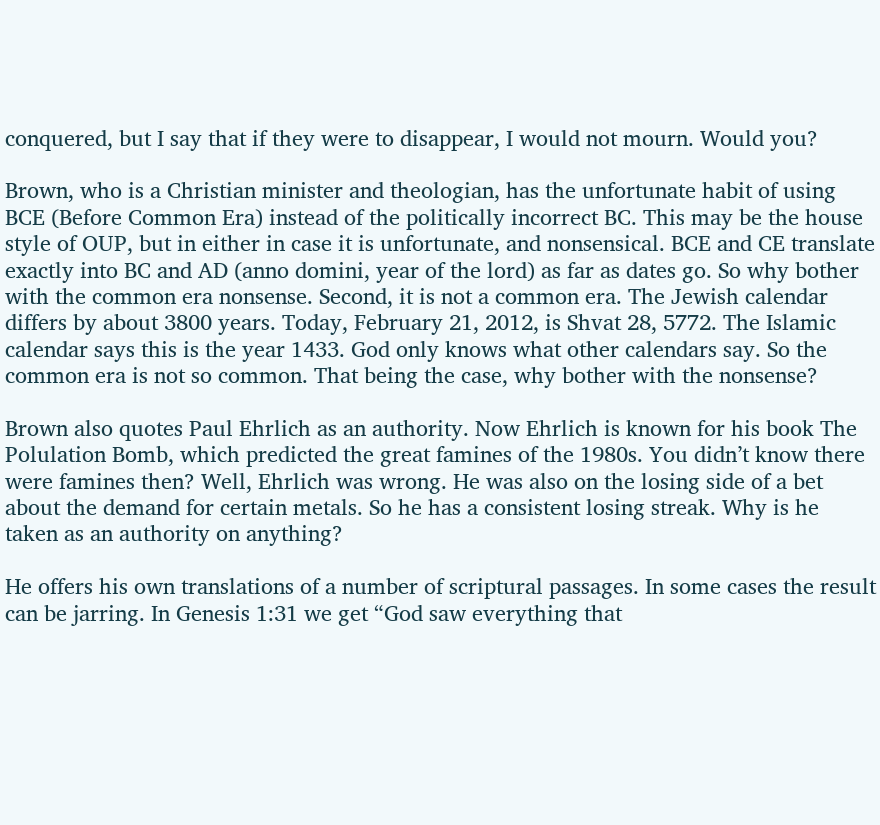conquered, but I say that if they were to disappear, I would not mourn. Would you?

Brown, who is a Christian minister and theologian, has the unfortunate habit of using BCE (Before Common Era) instead of the politically incorrect BC. This may be the house style of OUP, but in either in case it is unfortunate, and nonsensical. BCE and CE translate exactly into BC and AD (anno domini, year of the lord) as far as dates go. So why bother with the common era nonsense. Second, it is not a common era. The Jewish calendar differs by about 3800 years. Today, February 21, 2012, is Shvat 28, 5772. The Islamic calendar says this is the year 1433. God only knows what other calendars say. So the common era is not so common. That being the case, why bother with the nonsense?

Brown also quotes Paul Ehrlich as an authority. Now Ehrlich is known for his book The Polulation Bomb, which predicted the great famines of the 1980s. You didn’t know there were famines then? Well, Ehrlich was wrong. He was also on the losing side of a bet about the demand for certain metals. So he has a consistent losing streak. Why is he taken as an authority on anything?

He offers his own translations of a number of scriptural passages. In some cases the result can be jarring. In Genesis 1:31 we get “God saw everything that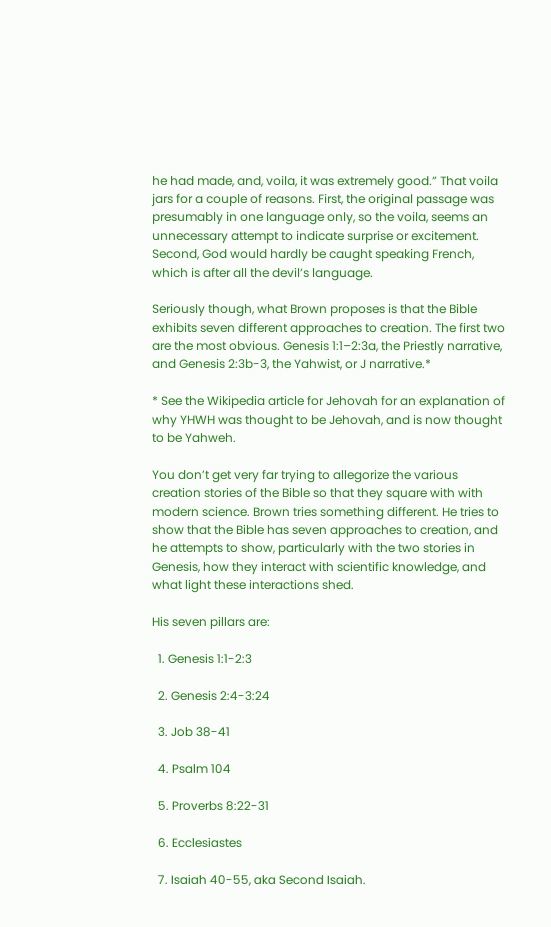he had made, and, voila, it was extremely good.” That voila jars for a couple of reasons. First, the original passage was presumably in one language only, so the voila, seems an unnecessary attempt to indicate surprise or excitement. Second, God would hardly be caught speaking French, which is after all the devil’s language.

Seriously though, what Brown proposes is that the Bible exhibits seven different approaches to creation. The first two are the most obvious. Genesis 1:1–2:3a, the Priestly narrative, and Genesis 2:3b-3, the Yahwist, or J narrative.*

* See the Wikipedia article for Jehovah for an explanation of why YHWH was thought to be Jehovah, and is now thought to be Yahweh.

You don’t get very far trying to allegorize the various creation stories of the Bible so that they square with with modern science. Brown tries something different. He tries to show that the Bible has seven approaches to creation, and he attempts to show, particularly with the two stories in Genesis, how they interact with scientific knowledge, and what light these interactions shed.

His seven pillars are:

  1. Genesis 1:1-2:3

  2. Genesis 2:4-3:24

  3. Job 38-41

  4. Psalm 104

  5. Proverbs 8:22-31

  6. Ecclesiastes

  7. Isaiah 40-55, aka Second Isaiah.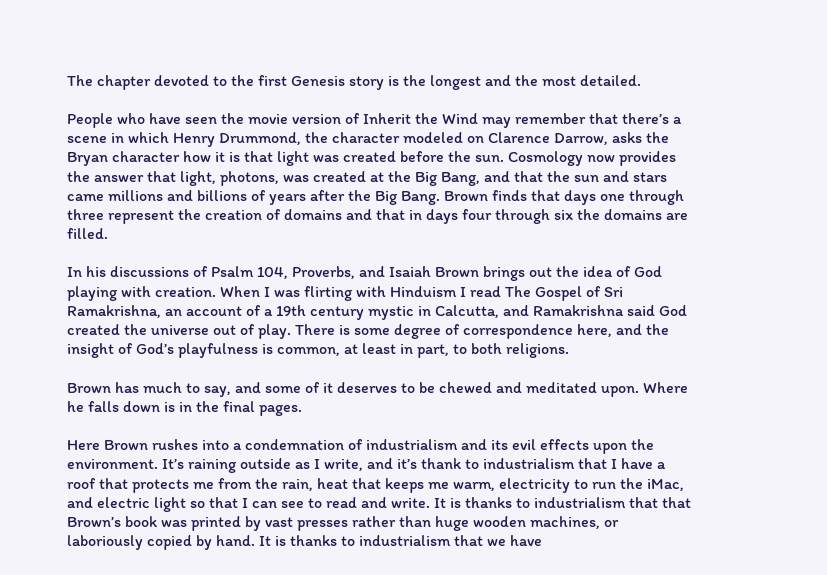The chapter devoted to the first Genesis story is the longest and the most detailed.

People who have seen the movie version of Inherit the Wind may remember that there’s a scene in which Henry Drummond, the character modeled on Clarence Darrow, asks the Bryan character how it is that light was created before the sun. Cosmology now provides the answer that light, photons, was created at the Big Bang, and that the sun and stars came millions and billions of years after the Big Bang. Brown finds that days one through three represent the creation of domains and that in days four through six the domains are filled.

In his discussions of Psalm 104, Proverbs, and Isaiah Brown brings out the idea of God playing with creation. When I was flirting with Hinduism I read The Gospel of Sri Ramakrishna, an account of a 19th century mystic in Calcutta, and Ramakrishna said God created the universe out of play. There is some degree of correspondence here, and the insight of God’s playfulness is common, at least in part, to both religions.

Brown has much to say, and some of it deserves to be chewed and meditated upon. Where he falls down is in the final pages.

Here Brown rushes into a condemnation of industrialism and its evil effects upon the environment. It’s raining outside as I write, and it’s thank to industrialism that I have a roof that protects me from the rain, heat that keeps me warm, electricity to run the iMac, and electric light so that I can see to read and write. It is thanks to industrialism that that Brown’s book was printed by vast presses rather than huge wooden machines, or laboriously copied by hand. It is thanks to industrialism that we have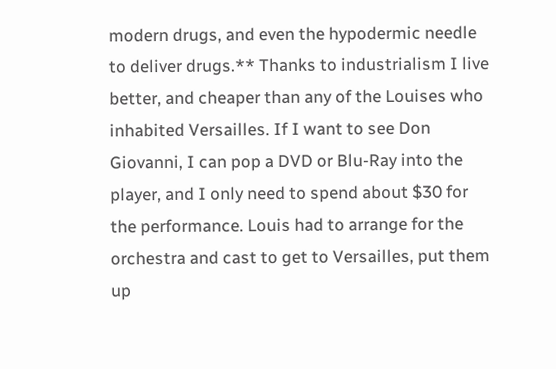modern drugs, and even the hypodermic needle to deliver drugs.** Thanks to industrialism I live better, and cheaper than any of the Louises who inhabited Versailles. If I want to see Don Giovanni, I can pop a DVD or Blu-Ray into the player, and I only need to spend about $30 for the performance. Louis had to arrange for the orchestra and cast to get to Versailles, put them up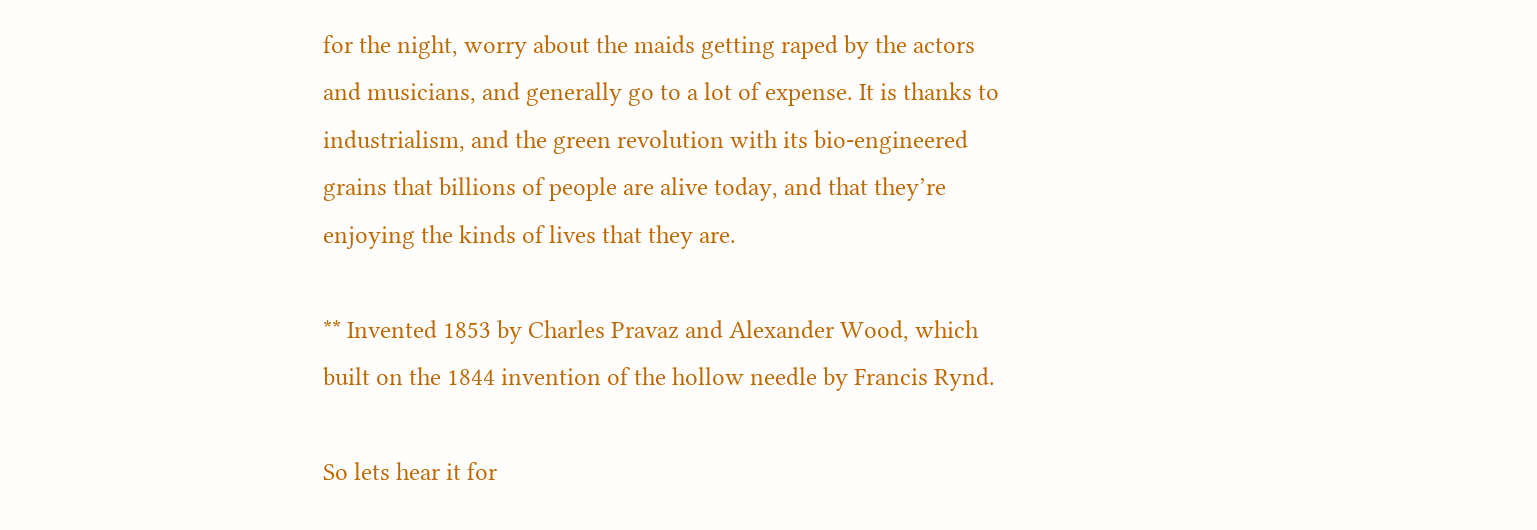for the night, worry about the maids getting raped by the actors and musicians, and generally go to a lot of expense. It is thanks to industrialism, and the green revolution with its bio-engineered grains that billions of people are alive today, and that they’re enjoying the kinds of lives that they are.

** Invented 1853 by Charles Pravaz and Alexander Wood, which built on the 1844 invention of the hollow needle by Francis Rynd.

So lets hear it for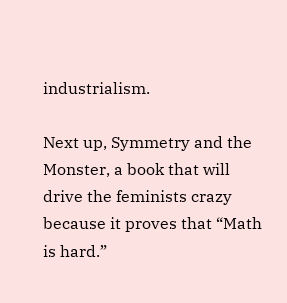industrialism.

Next up, Symmetry and the Monster, a book that will drive the feminists crazy because it proves that “Math is hard.”